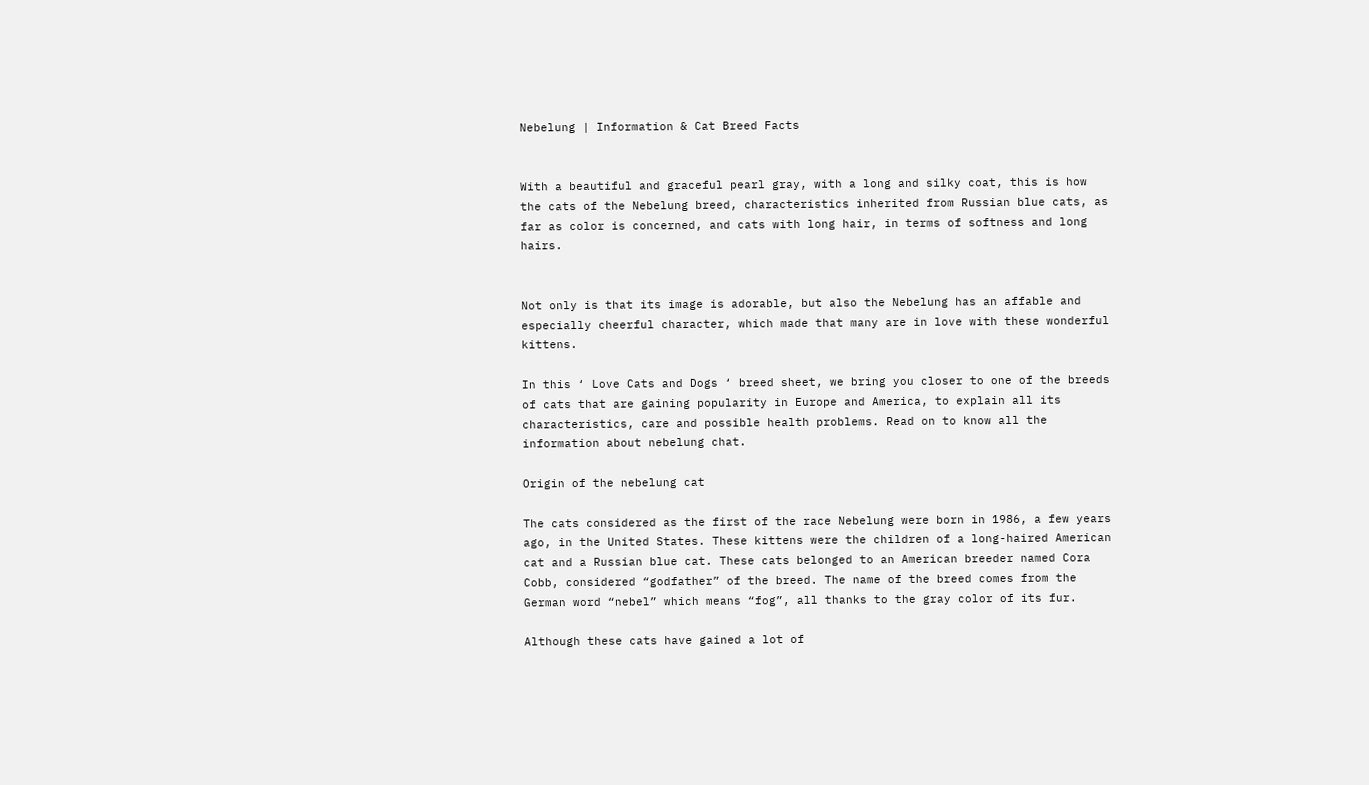Nebelung | Information & Cat Breed Facts


With a beautiful and graceful pearl gray, with a long and silky coat, this is how the cats of the Nebelung breed, characteristics inherited from Russian blue cats, as far as color is concerned, and cats with long hair, in terms of softness and long hairs.


Not only is that its image is adorable, but also the Nebelung has an affable and especially cheerful character, which made that many are in love with these wonderful kittens.

In this ‘ Love Cats and Dogs ‘ breed sheet, we bring you closer to one of the breeds of cats that are gaining popularity in Europe and America, to explain all its characteristics, care and possible health problems. Read on to know all the information about nebelung chat.

Origin of the nebelung cat

The cats considered as the first of the race Nebelung were born in 1986, a few years ago, in the United States. These kittens were the children of a long-haired American cat and a Russian blue cat. These cats belonged to an American breeder named Cora Cobb, considered “godfather” of the breed. The name of the breed comes from the German word “nebel” which means “fog”, all thanks to the gray color of its fur.

Although these cats have gained a lot of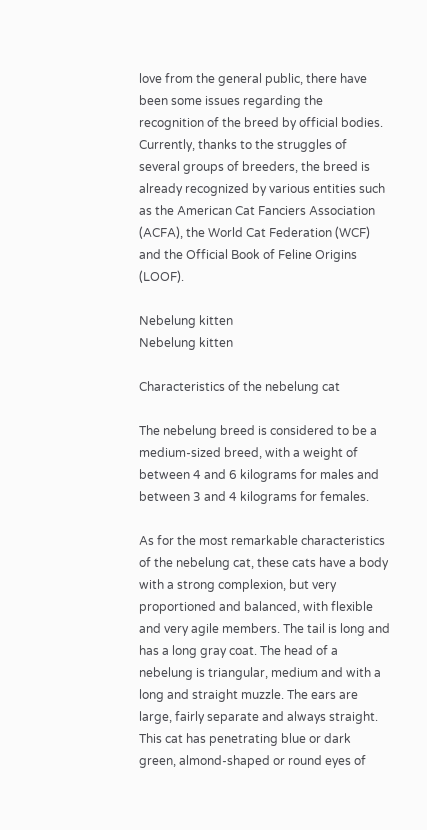love from the general public, there have been some issues regarding the recognition of the breed by official bodies. Currently, thanks to the struggles of several groups of breeders, the breed is already recognized by various entities such as the American Cat Fanciers Association (ACFA), the World Cat Federation (WCF) and the Official Book of Feline Origins (LOOF).

Nebelung kitten
Nebelung kitten

Characteristics of the nebelung cat

The nebelung breed is considered to be a medium-sized breed, with a weight of between 4 and 6 kilograms for males and between 3 and 4 kilograms for females.

As for the most remarkable characteristics of the nebelung cat, these cats have a body with a strong complexion, but very proportioned and balanced, with flexible and very agile members. The tail is long and has a long gray coat. The head of a nebelung is triangular, medium and with a long and straight muzzle. The ears are large, fairly separate and always straight. This cat has penetrating blue or dark green, almond-shaped or round eyes of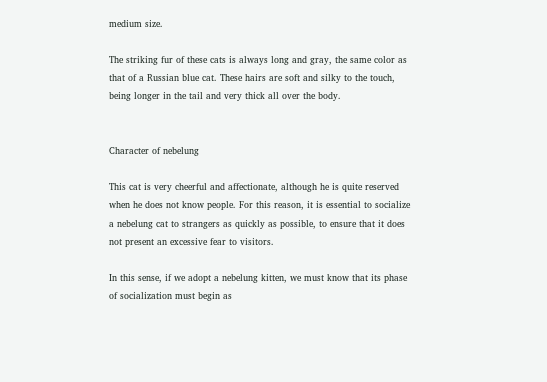medium size.

The striking fur of these cats is always long and gray, the same color as that of a Russian blue cat. These hairs are soft and silky to the touch, being longer in the tail and very thick all over the body.


Character of nebelung

This cat is very cheerful and affectionate, although he is quite reserved when he does not know people. For this reason, it is essential to socialize a nebelung cat to strangers as quickly as possible, to ensure that it does not present an excessive fear to visitors.

In this sense, if we adopt a nebelung kitten, we must know that its phase of socialization must begin as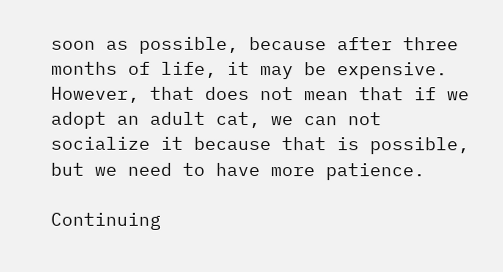soon as possible, because after three months of life, it may be expensive. However, that does not mean that if we adopt an adult cat, we can not socialize it because that is possible, but we need to have more patience.

Continuing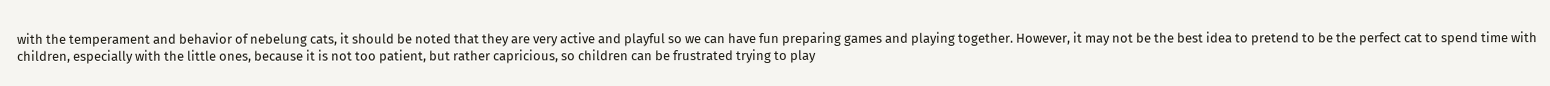with the temperament and behavior of nebelung cats, it should be noted that they are very active and playful so we can have fun preparing games and playing together. However, it may not be the best idea to pretend to be the perfect cat to spend time with children, especially with the little ones, because it is not too patient, but rather capricious, so children can be frustrated trying to play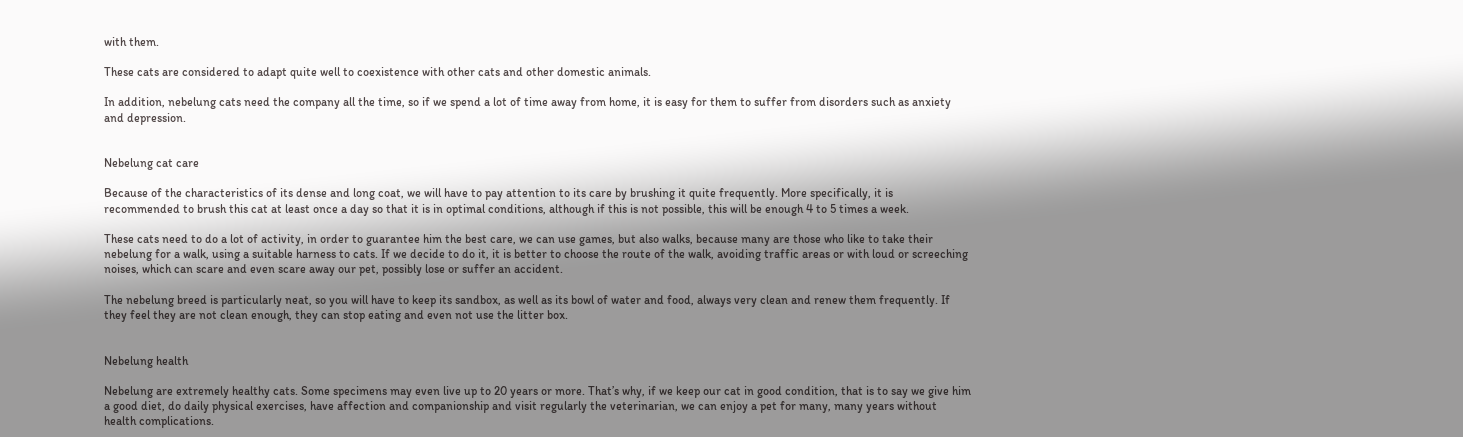with them.

These cats are considered to adapt quite well to coexistence with other cats and other domestic animals.

In addition, nebelung cats need the company all the time, so if we spend a lot of time away from home, it is easy for them to suffer from disorders such as anxiety and depression.


Nebelung cat care

Because of the characteristics of its dense and long coat, we will have to pay attention to its care by brushing it quite frequently. More specifically, it is recommended to brush this cat at least once a day so that it is in optimal conditions, although if this is not possible, this will be enough 4 to 5 times a week.

These cats need to do a lot of activity, in order to guarantee him the best care, we can use games, but also walks, because many are those who like to take their nebelung for a walk, using a suitable harness to cats. If we decide to do it, it is better to choose the route of the walk, avoiding traffic areas or with loud or screeching noises, which can scare and even scare away our pet, possibly lose or suffer an accident.

The nebelung breed is particularly neat, so you will have to keep its sandbox, as well as its bowl of water and food, always very clean and renew them frequently. If they feel they are not clean enough, they can stop eating and even not use the litter box.


Nebelung health

Nebelung are extremely healthy cats. Some specimens may even live up to 20 years or more. That’s why, if we keep our cat in good condition, that is to say we give him a good diet, do daily physical exercises, have affection and companionship and visit regularly the veterinarian, we can enjoy a pet for many, many years without health complications.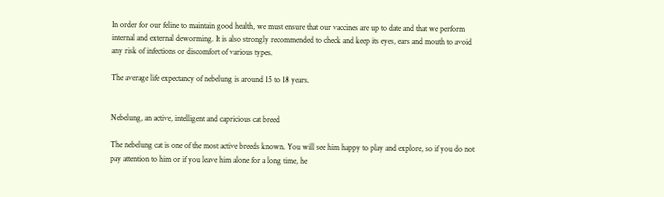In order for our feline to maintain good health, we must ensure that our vaccines are up to date and that we perform internal and external deworming. It is also strongly recommended to check and keep its eyes, ears and mouth to avoid any risk of infections or discomfort of various types.

The average life expectancy of nebelung is around 15 to 18 years.


Nebelung, an active, intelligent and capricious cat breed

The nebelung cat is one of the most active breeds known. You will see him happy to play and explore, so if you do not pay attention to him or if you leave him alone for a long time, he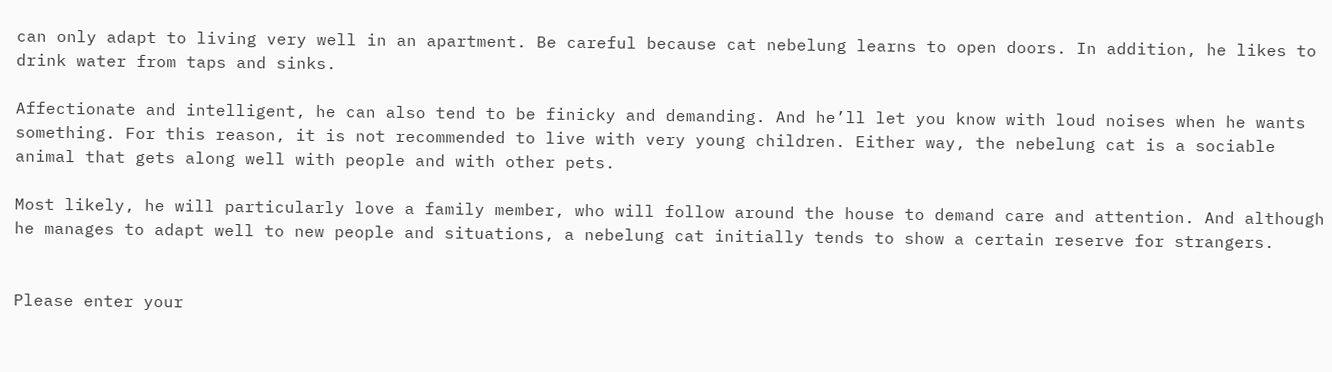can only adapt to living very well in an apartment. Be careful because cat nebelung learns to open doors. In addition, he likes to drink water from taps and sinks.

Affectionate and intelligent, he can also tend to be finicky and demanding. And he’ll let you know with loud noises when he wants something. For this reason, it is not recommended to live with very young children. Either way, the nebelung cat is a sociable animal that gets along well with people and with other pets.

Most likely, he will particularly love a family member, who will follow around the house to demand care and attention. And although he manages to adapt well to new people and situations, a nebelung cat initially tends to show a certain reserve for strangers.


Please enter your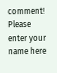comment!
Please enter your name here